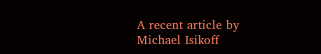A recent article by Michael Isikoff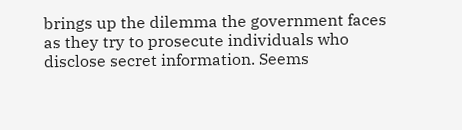brings up the dilemma the government faces as they try to prosecute individuals who disclose secret information. Seems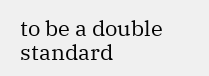to be a double standard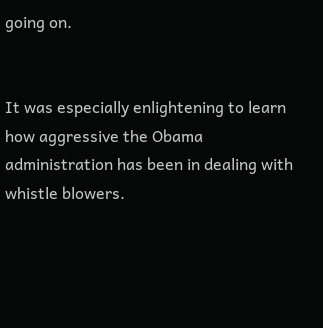going on.


It was especially enlightening to learn how aggressive the Obama administration has been in dealing with whistle blowers.